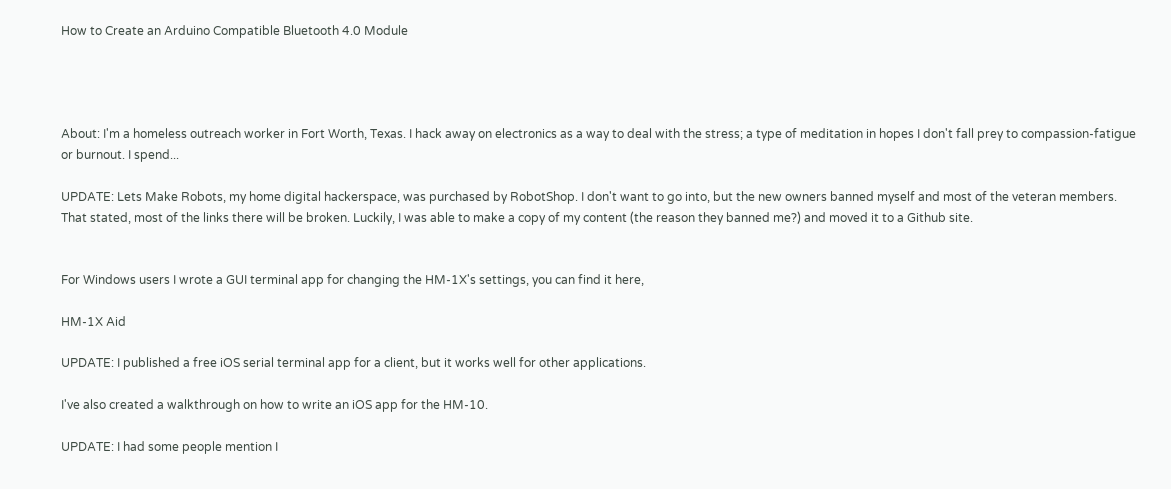How to Create an Arduino Compatible Bluetooth 4.0 Module




About: I'm a homeless outreach worker in Fort Worth, Texas. I hack away on electronics as a way to deal with the stress; a type of meditation in hopes I don't fall prey to compassion-fatigue or burnout. I spend...

UPDATE: Lets Make Robots, my home digital hackerspace, was purchased by RobotShop. I don't want to go into, but the new owners banned myself and most of the veteran members. That stated, most of the links there will be broken. Luckily, I was able to make a copy of my content (the reason they banned me?) and moved it to a Github site.


For Windows users I wrote a GUI terminal app for changing the HM-1X's settings, you can find it here,

HM-1X Aid

UPDATE: I published a free iOS serial terminal app for a client, but it works well for other applications.

I've also created a walkthrough on how to write an iOS app for the HM-10.

UPDATE: I had some people mention I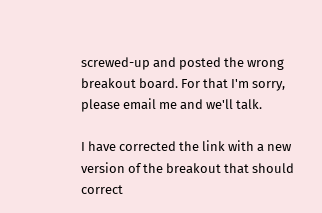screwed-up and posted the wrong breakout board. For that I'm sorry, please email me and we'll talk.

I have corrected the link with a new version of the breakout that should correct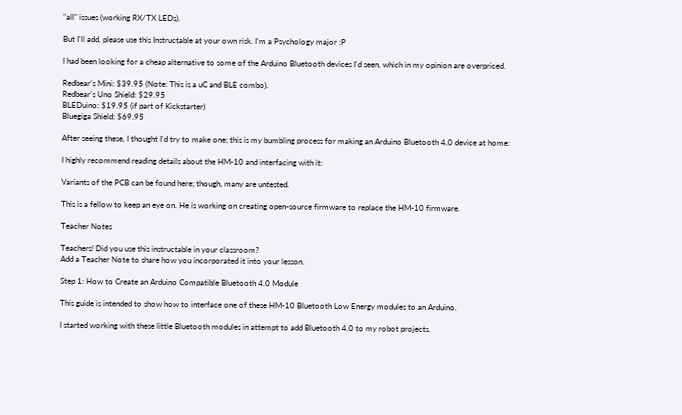"all" issues (working RX/TX LEDs).

But I'll add, please use this Instructable at your own risk. I'm a Psychology major :P

I had been looking for a cheap alternative to some of the Arduino Bluetooth devices I'd seen, which in my opinion are overpriced.

Redbear's Mini: $39.95 (Note: This is a uC and BLE combo).
Redbear's Uno Shield: $29.95
BLEDuino: $19.95 (if part of Kickstarter)
Bluegiga Shield: $69.95

After seeing these, I thought I'd try to make one; this is my bumbling process for making an Arduino Bluetooth 4.0 device at home:

I highly recommend reading details about the HM-10 and interfacing with it:

Variants of the PCB can be found here; though, many are untested.

This is a fellow to keep an eye on. He is working on creating open-source firmware to replace the HM-10 firmware.

Teacher Notes

Teachers! Did you use this instructable in your classroom?
Add a Teacher Note to share how you incorporated it into your lesson.

Step 1: How to Create an Arduino Compatible Bluetooth 4.0 Module

This guide is intended to show how to interface one of these HM-10 Bluetooth Low Energy modules to an Arduino.

I started working with these little Bluetooth modules in attempt to add Bluetooth 4.0 to my robot projects.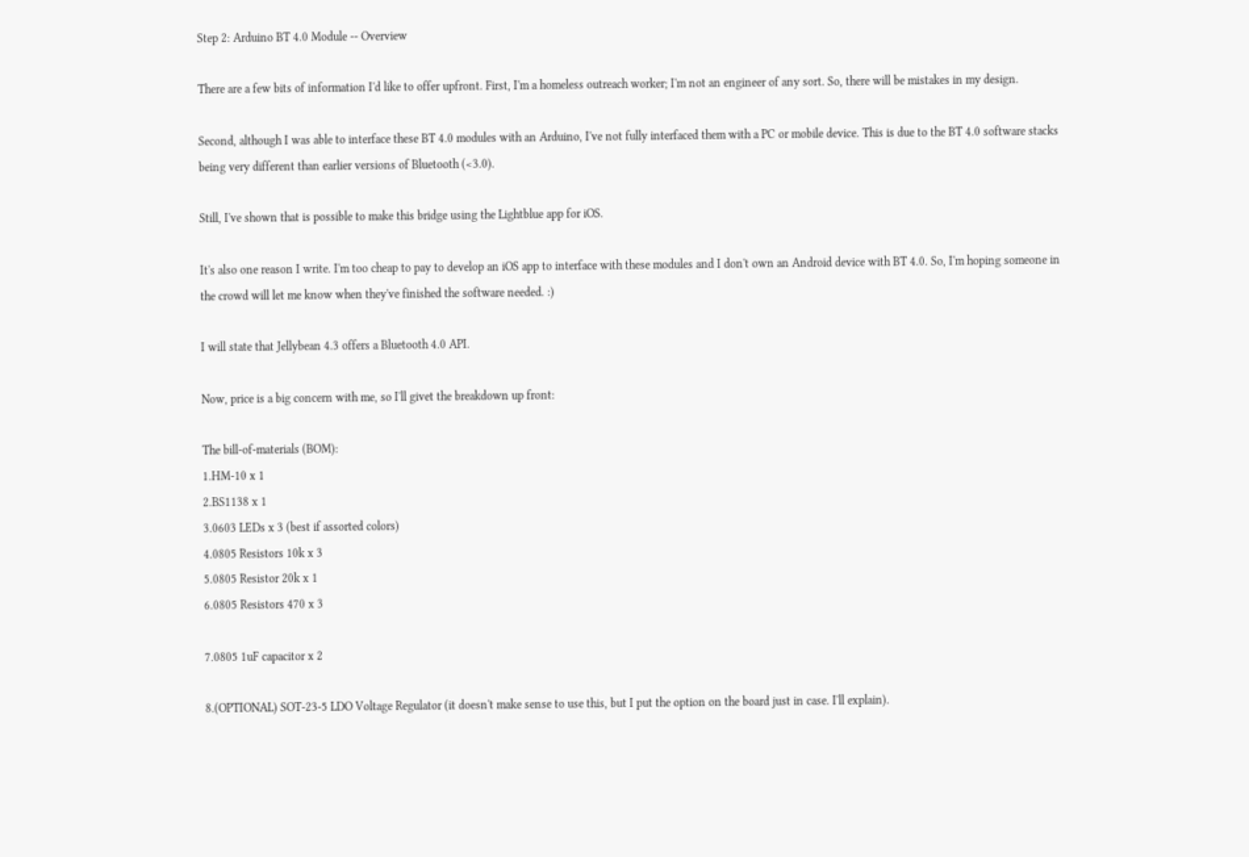Step 2: Arduino BT 4.0 Module -- Overview

There are a few bits of information I'd like to offer upfront. First, I'm a homeless outreach worker; I'm not an engineer of any sort. So, there will be mistakes in my design.

Second, although I was able to interface these BT 4.0 modules with an Arduino, I've not fully interfaced them with a PC or mobile device. This is due to the BT 4.0 software stacks being very different than earlier versions of Bluetooth (<3.0).

Still, I've shown that is possible to make this bridge using the Lightblue app for iOS.

It's also one reason I write. I'm too cheap to pay to develop an iOS app to interface with these modules and I don't own an Android device with BT 4.0. So, I'm hoping someone in the crowd will let me know when they've finished the software needed. :)

I will state that Jellybean 4.3 offers a Bluetooth 4.0 API.

Now, price is a big concern with me, so I'll givet the breakdown up front:

The bill-of-materials (BOM):
1.HM-10 x 1
2.BS1138 x 1
3.0603 LEDs x 3 (best if assorted colors)
4.0805 Resistors 10k x 3
5.0805 Resistor 20k x 1
6.0805 Resistors 470 x 3

7.0805 1uF capacitor x 2

8.(OPTIONAL) SOT-23-5 LDO Voltage Regulator (it doesn't make sense to use this, but I put the option on the board just in case. I'll explain).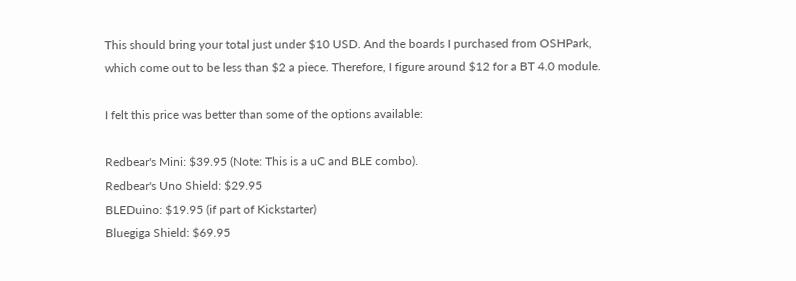This should bring your total just under $10 USD. And the boards I purchased from OSHPark, which come out to be less than $2 a piece. Therefore, I figure around $12 for a BT 4.0 module.

I felt this price was better than some of the options available:

Redbear's Mini: $39.95 (Note: This is a uC and BLE combo).
Redbear's Uno Shield: $29.95
BLEDuino: $19.95 (if part of Kickstarter)
Bluegiga Shield: $69.95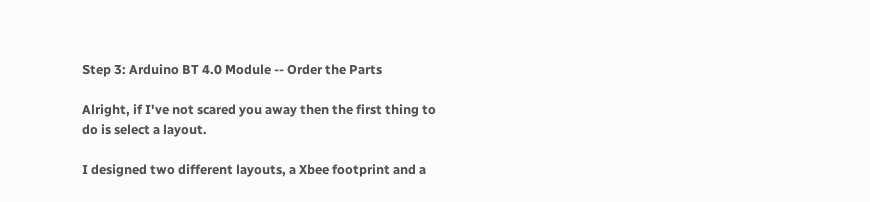Step 3: Arduino BT 4.0 Module -- Order the Parts

Alright, if I've not scared you away then the first thing to do is select a layout.

I designed two different layouts, a Xbee footprint and a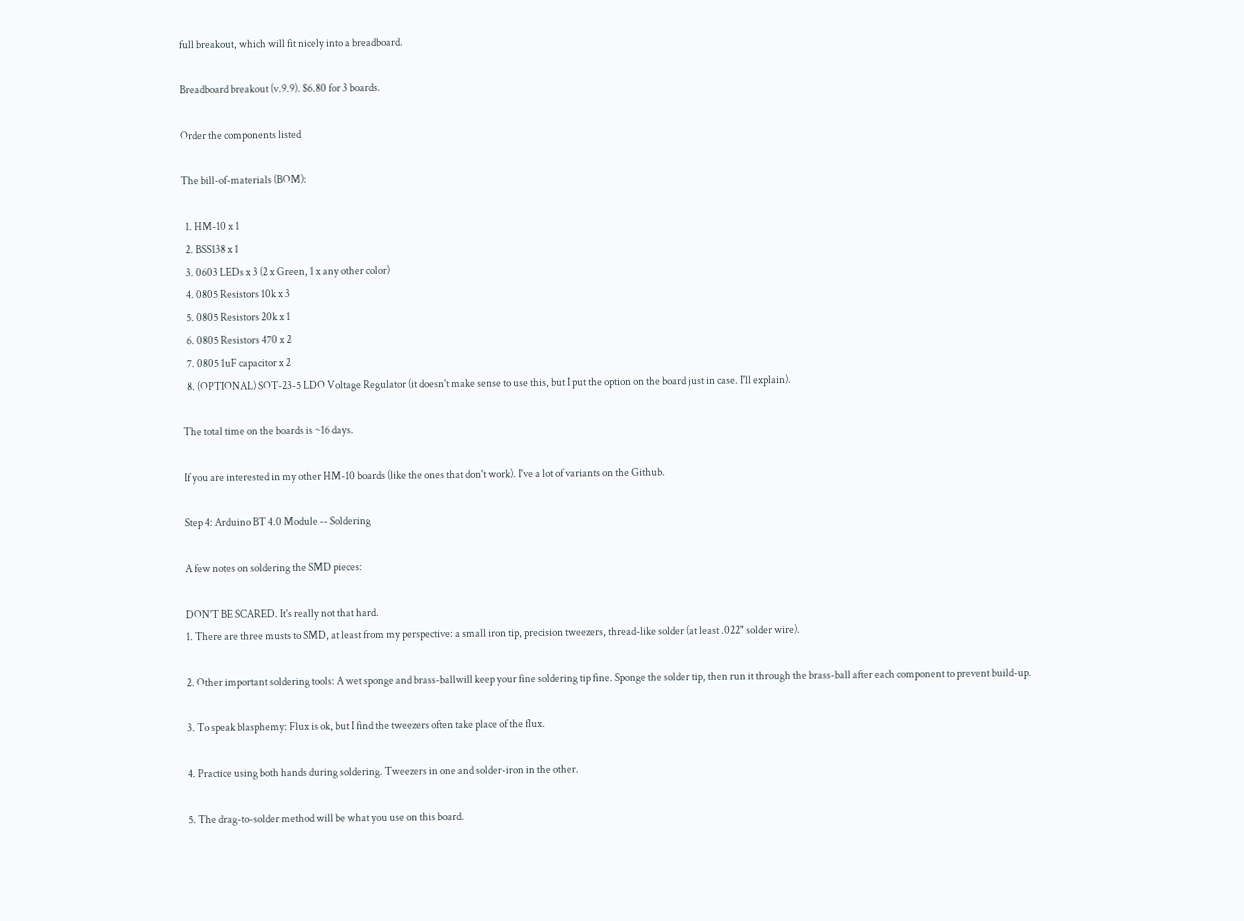full breakout, which will fit nicely into a breadboard.

Breadboard breakout (v.9.9). $6.80 for 3 boards.

Order the components listed

The bill-of-materials (BOM):

  1. HM-10 x 1
  2. BSS138 x 1
  3. 0603 LEDs x 3 (2 x Green, 1 x any other color)
  4. 0805 Resistors 10k x 3
  5. 0805 Resistors 20k x 1
  6. 0805 Resistors 470 x 2
  7. 0805 1uF capacitor x 2
  8. (OPTIONAL) SOT-23-5 LDO Voltage Regulator (it doesn't make sense to use this, but I put the option on the board just in case. I'll explain).

The total time on the boards is ~16 days.

If you are interested in my other HM-10 boards (like the ones that don't work). I've a lot of variants on the Github.

Step 4: Arduino BT 4.0 Module -- Soldering

A few notes on soldering the SMD pieces:

DON'T BE SCARED. It's really not that hard.
1. There are three musts to SMD, at least from my perspective: a small iron tip, precision tweezers, thread-like solder (at least .022" solder wire).

2. Other important soldering tools: A wet sponge and brass-ballwill keep your fine soldering tip fine. Sponge the solder tip, then run it through the brass-ball after each component to prevent build-up.

3. To speak blasphemy: Flux is ok, but I find the tweezers often take place of the flux.

4. Practice using both hands during soldering. Tweezers in one and solder-iron in the other.

5. The drag-to-solder method will be what you use on this board.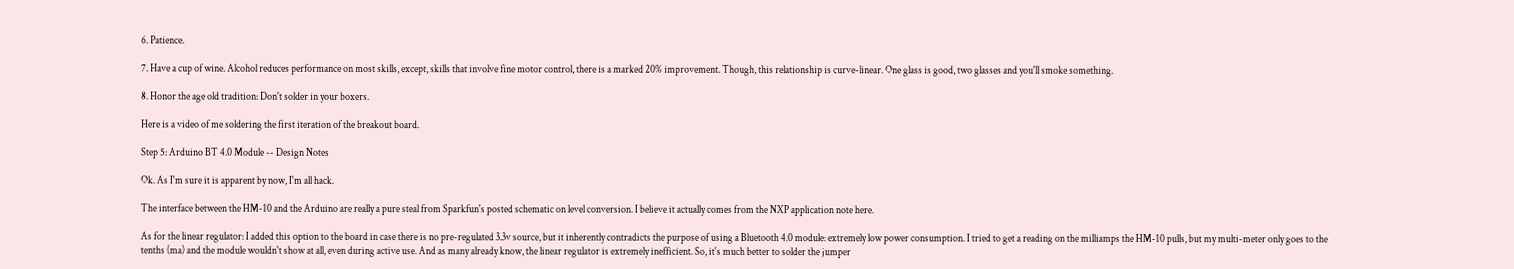6. Patience.

7. Have a cup of wine. Alcohol reduces performance on most skills, except, skills that involve fine motor control, there is a marked 20% improvement. Though, this relationship is curve-linear. One glass is good, two glasses and you'll smoke something.

8. Honor the age old tradition: Don't solder in your boxers.

Here is a video of me soldering the first iteration of the breakout board.

Step 5: Arduino BT 4.0 Module -- Design Notes

Ok. As I'm sure it is apparent by now, I'm all hack.

The interface between the HM-10 and the Arduino are really a pure steal from Sparkfun's posted schematic on level conversion. I believe it actually comes from the NXP application note here.

As for the linear regulator: I added this option to the board in case there is no pre-regulated 3.3v source, but it inherently contradicts the purpose of using a Bluetooth 4.0 module: extremely low power consumption. I tried to get a reading on the milliamps the HM-10 pulls, but my multi-meter only goes to the tenths (ma) and the module wouldn't show at all, even during active use. And as many already know, the linear regulator is extremely inefficient. So, it's much better to solder the jumper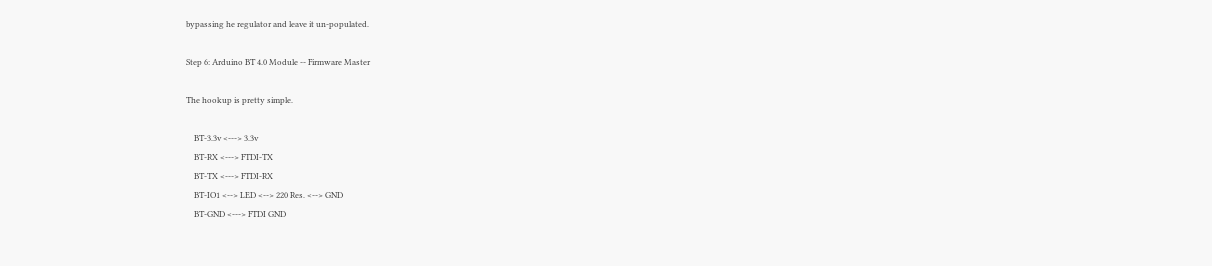bypassing he regulator and leave it un-populated.

Step 6: Arduino BT 4.0 Module -- Firmware Master

The hookup is pretty simple.

    BT-3.3v <---> 3.3v
    BT-RX <---> FTDI-TX
    BT-TX <---> FTDI-RX
    BT-IO1 <--> LED <--> 220 Res. <--> GND
    BT-GND <---> FTDI GND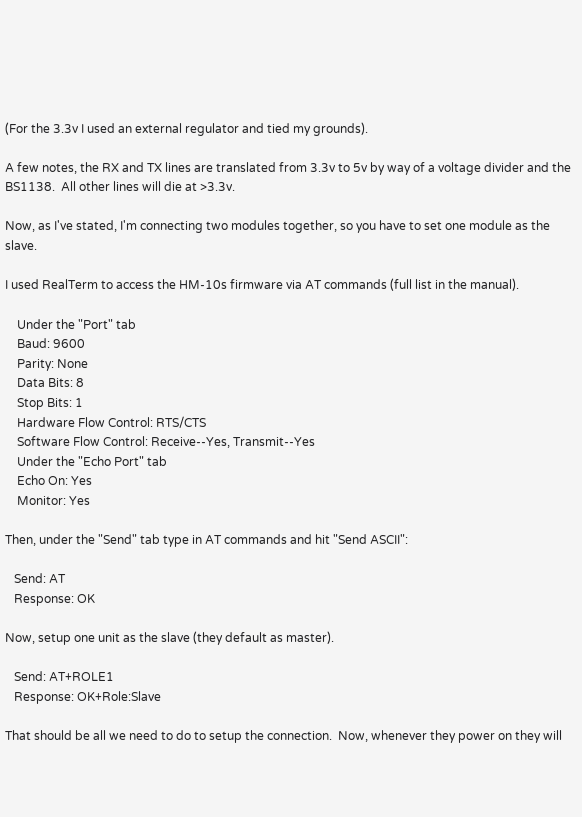(For the 3.3v I used an external regulator and tied my grounds).

A few notes, the RX and TX lines are translated from 3.3v to 5v by way of a voltage divider and the BS1138.  All other lines will die at >3.3v.

Now, as I've stated, I'm connecting two modules together, so you have to set one module as the slave.

I used RealTerm to access the HM-10s firmware via AT commands (full list in the manual).

    Under the "Port" tab
    Baud: 9600
    Parity: None
    Data Bits: 8
    Stop Bits: 1
    Hardware Flow Control: RTS/CTS
    Software Flow Control: Receive--Yes, Transmit--Yes
    Under the "Echo Port" tab
    Echo On: Yes
    Monitor: Yes

Then, under the "Send" tab type in AT commands and hit "Send ASCII":

   Send: AT
   Response: OK

Now, setup one unit as the slave (they default as master).

   Send: AT+ROLE1
   Response: OK+Role:Slave

That should be all we need to do to setup the connection.  Now, whenever they power on they will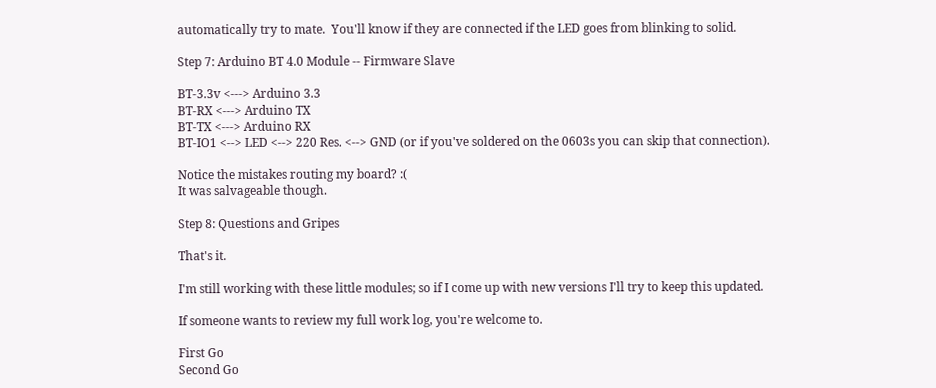automatically try to mate.  You'll know if they are connected if the LED goes from blinking to solid.

Step 7: Arduino BT 4.0 Module -- Firmware Slave

BT-3.3v <---> Arduino 3.3
BT-RX <---> Arduino TX
BT-TX <---> Arduino RX
BT-IO1 <--> LED <--> 220 Res. <--> GND (or if you've soldered on the 0603s you can skip that connection).

Notice the mistakes routing my board? :(
It was salvageable though.

Step 8: Questions and Gripes

That's it.

I'm still working with these little modules; so if I come up with new versions I'll try to keep this updated.

If someone wants to review my full work log, you're welcome to.

First Go
Second Go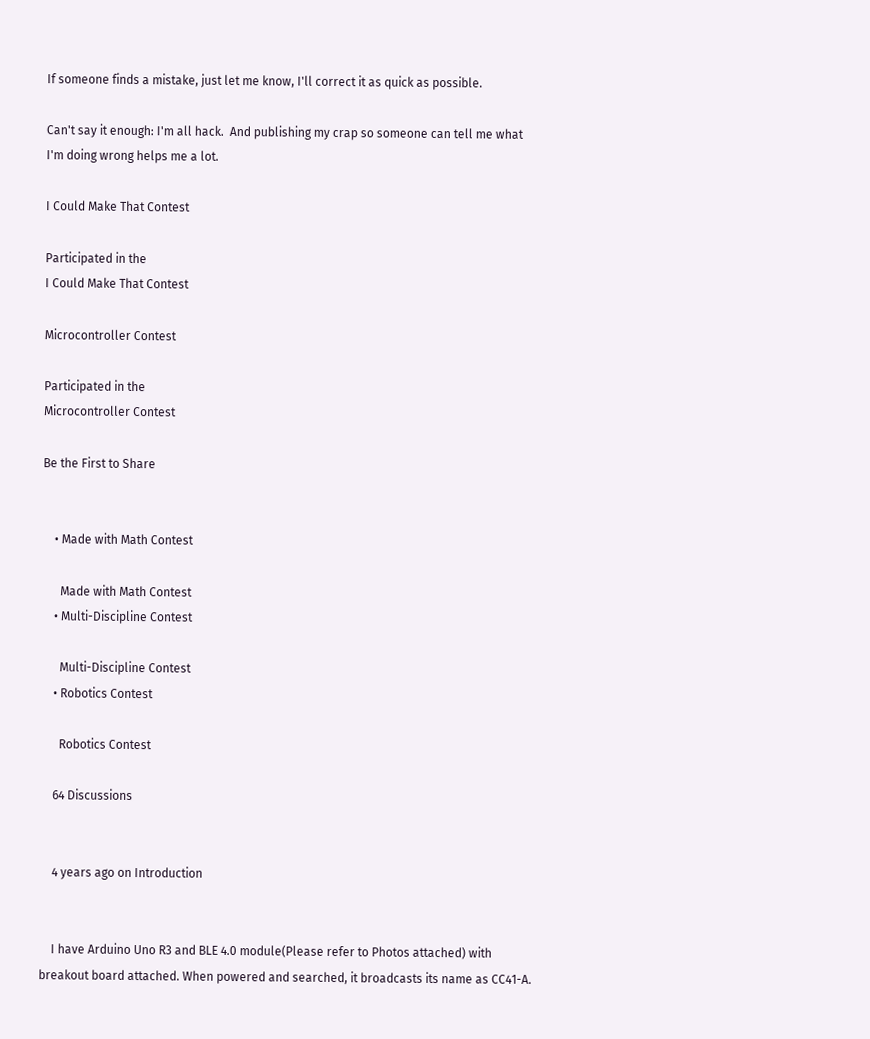If someone finds a mistake, just let me know, I'll correct it as quick as possible.

Can't say it enough: I'm all hack.  And publishing my crap so someone can tell me what I'm doing wrong helps me a lot.

I Could Make That Contest

Participated in the
I Could Make That Contest

Microcontroller Contest

Participated in the
Microcontroller Contest

Be the First to Share


    • Made with Math Contest

      Made with Math Contest
    • Multi-Discipline Contest

      Multi-Discipline Contest
    • Robotics Contest

      Robotics Contest

    64 Discussions


    4 years ago on Introduction


    I have Arduino Uno R3 and BLE 4.0 module(Please refer to Photos attached) with breakout board attached. When powered and searched, it broadcasts its name as CC41-A.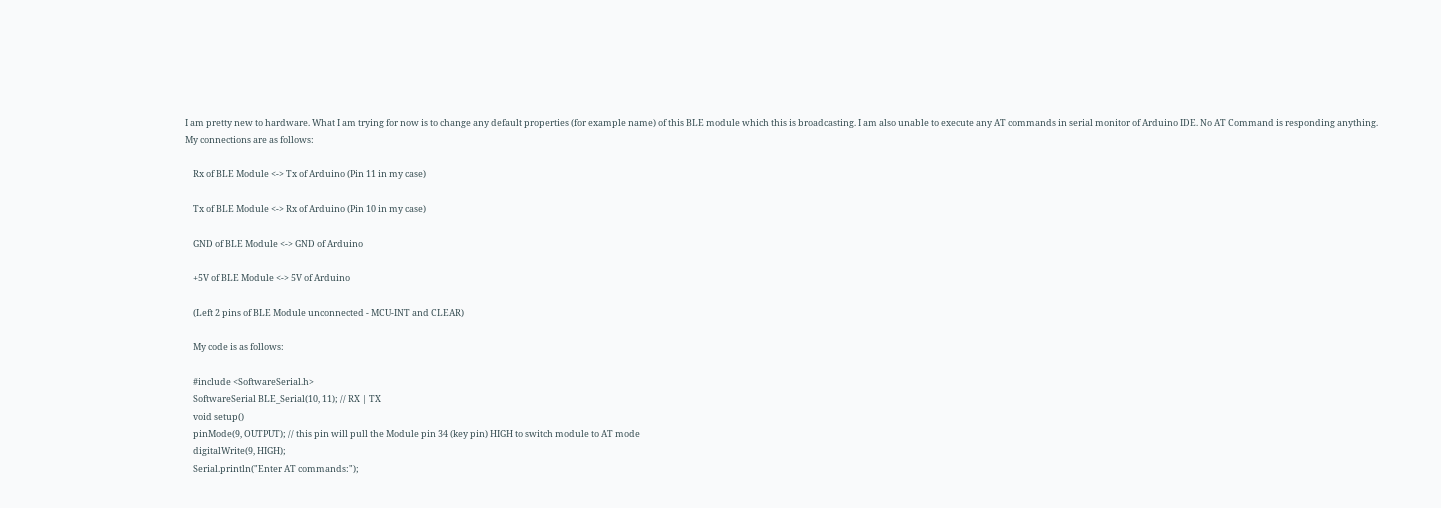I am pretty new to hardware. What I am trying for now is to change any default properties (for example name) of this BLE module which this is broadcasting. I am also unable to execute any AT commands in serial monitor of Arduino IDE. No AT Command is responding anything. My connections are as follows:

    Rx of BLE Module <-> Tx of Arduino (Pin 11 in my case)

    Tx of BLE Module <-> Rx of Arduino (Pin 10 in my case)

    GND of BLE Module <-> GND of Arduino

    +5V of BLE Module <-> 5V of Arduino

    (Left 2 pins of BLE Module unconnected - MCU-INT and CLEAR)

    My code is as follows:

    #include <SoftwareSerial.h>
    SoftwareSerial BLE_Serial(10, 11); // RX | TX
    void setup()
    pinMode(9, OUTPUT); // this pin will pull the Module pin 34 (key pin) HIGH to switch module to AT mode
    digitalWrite(9, HIGH);
    Serial.println("Enter AT commands:");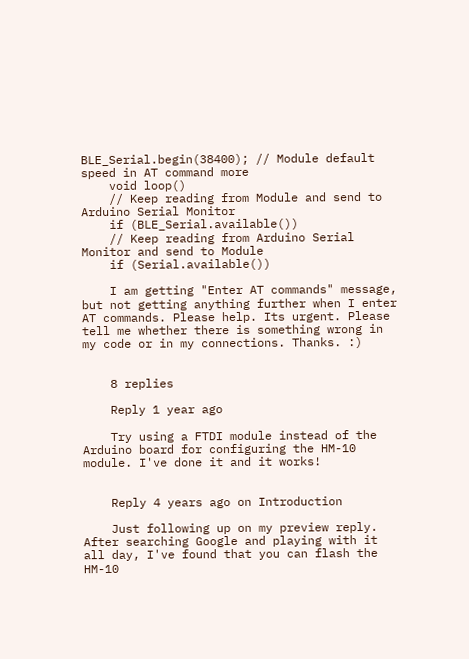BLE_Serial.begin(38400); // Module default speed in AT command more
    void loop()
    // Keep reading from Module and send to Arduino Serial Monitor
    if (BLE_Serial.available())
    // Keep reading from Arduino Serial Monitor and send to Module
    if (Serial.available())

    I am getting "Enter AT commands" message, but not getting anything further when I enter AT commands. Please help. Its urgent. Please tell me whether there is something wrong in my code or in my connections. Thanks. :)


    8 replies

    Reply 1 year ago

    Try using a FTDI module instead of the Arduino board for configuring the HM-10 module. I've done it and it works!


    Reply 4 years ago on Introduction

    Just following up on my preview reply. After searching Google and playing with it all day, I've found that you can flash the HM-10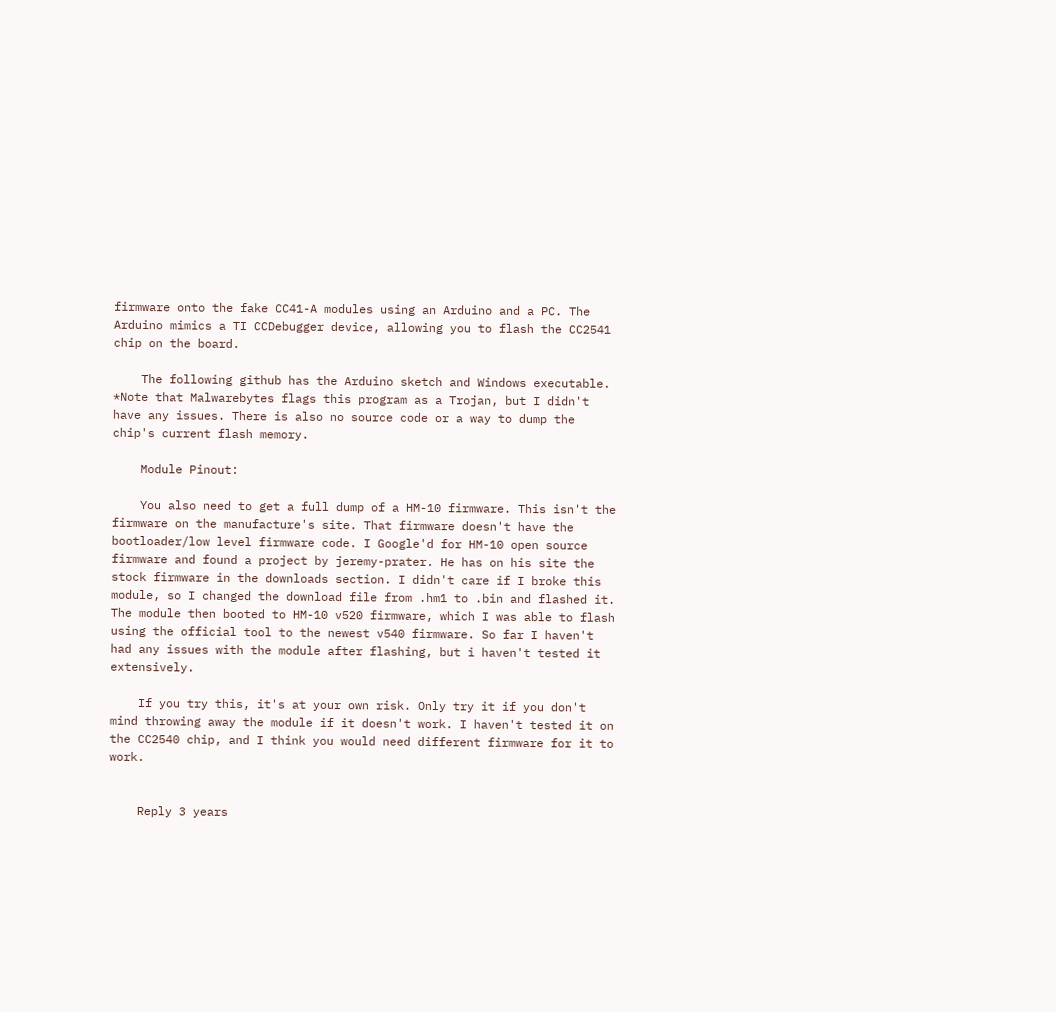firmware onto the fake CC41-A modules using an Arduino and a PC. The Arduino mimics a TI CCDebugger device, allowing you to flash the CC2541 chip on the board.

    The following github has the Arduino sketch and Windows executable. *Note that Malwarebytes flags this program as a Trojan, but I didn't have any issues. There is also no source code or a way to dump the chip's current flash memory.

    Module Pinout:

    You also need to get a full dump of a HM-10 firmware. This isn't the firmware on the manufacture's site. That firmware doesn't have the bootloader/low level firmware code. I Google'd for HM-10 open source firmware and found a project by jeremy-prater. He has on his site the stock firmware in the downloads section. I didn't care if I broke this module, so I changed the download file from .hm1 to .bin and flashed it. The module then booted to HM-10 v520 firmware, which I was able to flash using the official tool to the newest v540 firmware. So far I haven't had any issues with the module after flashing, but i haven't tested it extensively.

    If you try this, it's at your own risk. Only try it if you don't mind throwing away the module if it doesn't work. I haven't tested it on the CC2540 chip, and I think you would need different firmware for it to work.


    Reply 3 years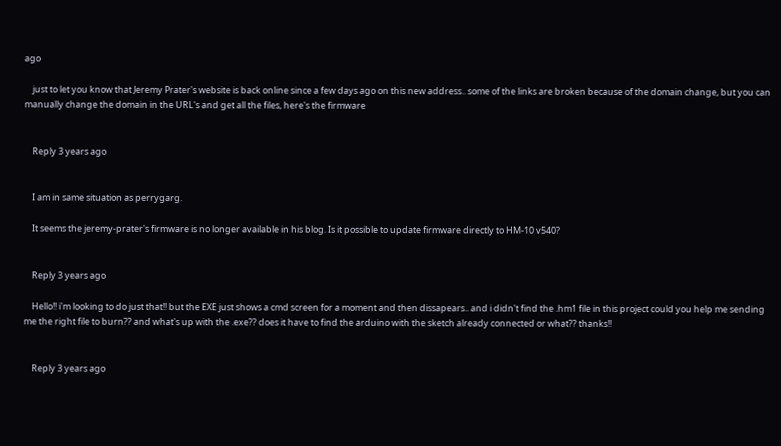ago

    just to let you know that Jeremy Prater's website is back online since a few days ago on this new address.. some of the links are broken because of the domain change, but you can manually change the domain in the URL's and get all the files, here's the firmware


    Reply 3 years ago


    I am in same situation as perrygarg.

    It seems the jeremy-prater's firmware is no longer available in his blog. Is it possible to update firmware directly to HM-10 v540?


    Reply 3 years ago

    Hello!! i'm looking to do just that!! but the EXE just shows a cmd screen for a moment and then dissapears.. and i didn't find the .hm1 file in this project could you help me sending me the right file to burn?? and what's up with the .exe?? does it have to find the arduino with the sketch already connected or what?? thanks!!


    Reply 3 years ago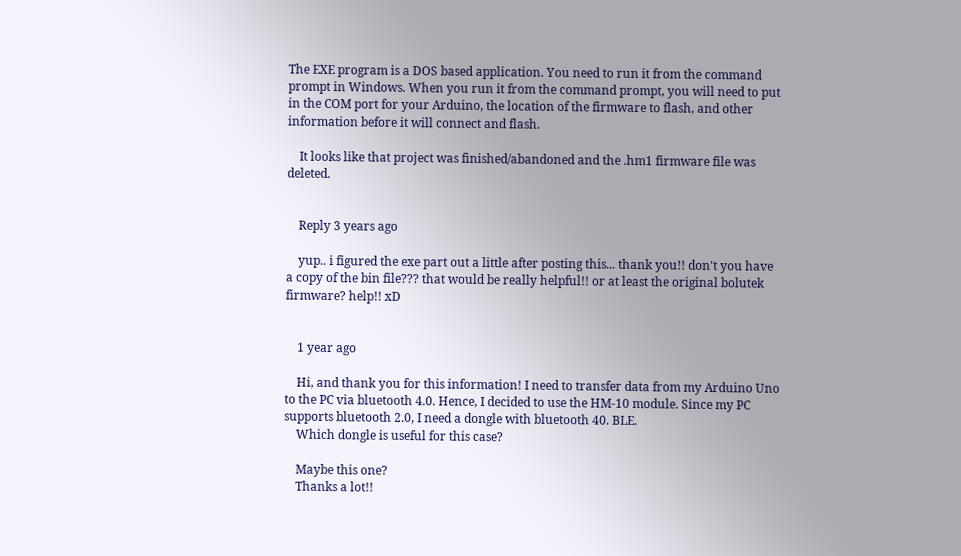The EXE program is a DOS based application. You need to run it from the command prompt in Windows. When you run it from the command prompt, you will need to put in the COM port for your Arduino, the location of the firmware to flash, and other information before it will connect and flash.

    It looks like that project was finished/abandoned and the .hm1 firmware file was deleted.


    Reply 3 years ago

    yup.. i figured the exe part out a little after posting this... thank you!! don't you have a copy of the bin file??? that would be really helpful!! or at least the original bolutek firmware? help!! xD


    1 year ago

    Hi, and thank you for this information! I need to transfer data from my Arduino Uno to the PC via bluetooth 4.0. Hence, I decided to use the HM-10 module. Since my PC supports bluetooth 2.0, I need a dongle with bluetooth 40. BLE.
    Which dongle is useful for this case?

    Maybe this one?
    Thanks a lot!!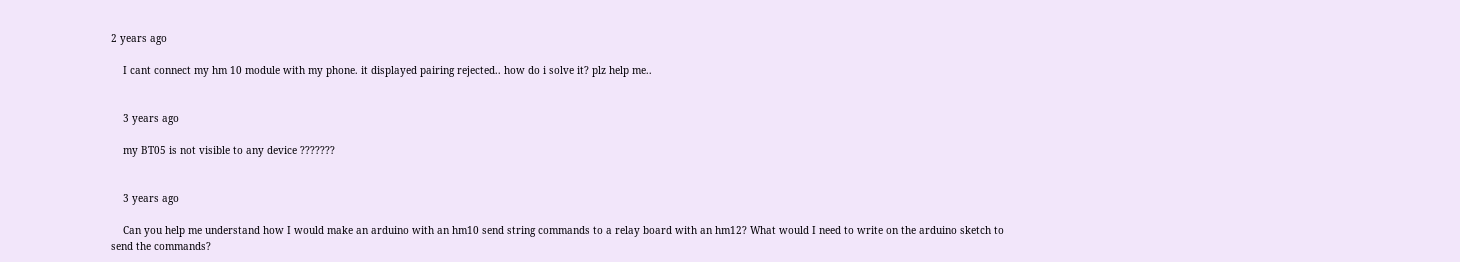2 years ago

    I cant connect my hm 10 module with my phone. it displayed pairing rejected.. how do i solve it? plz help me..


    3 years ago

    my BT05 is not visible to any device ???????


    3 years ago

    Can you help me understand how I would make an arduino with an hm10 send string commands to a relay board with an hm12? What would I need to write on the arduino sketch to send the commands?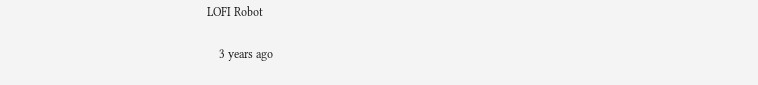LOFI Robot

    3 years ago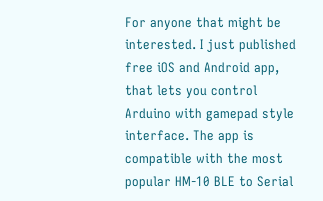For anyone that might be interested. I just published free iOS and Android app, that lets you control Arduino with gamepad style interface. The app is compatible with the most popular HM-10 BLE to Serial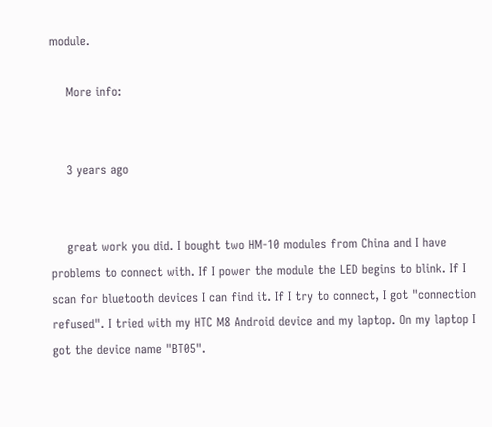module.

    More info:


    3 years ago


    great work you did. I bought two HM-10 modules from China and I have problems to connect with. If I power the module the LED begins to blink. If I scan for bluetooth devices I can find it. If I try to connect, I got "connection refused". I tried with my HTC M8 Android device and my laptop. On my laptop I got the device name "BT05".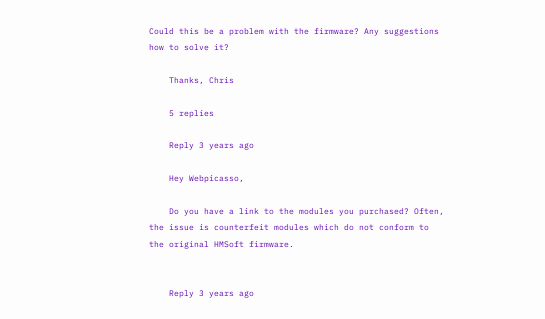Could this be a problem with the firmware? Any suggestions how to solve it?

    Thanks, Chris

    5 replies

    Reply 3 years ago

    Hey Webpicasso,

    Do you have a link to the modules you purchased? Often, the issue is counterfeit modules which do not conform to the original HMSoft firmware.


    Reply 3 years ago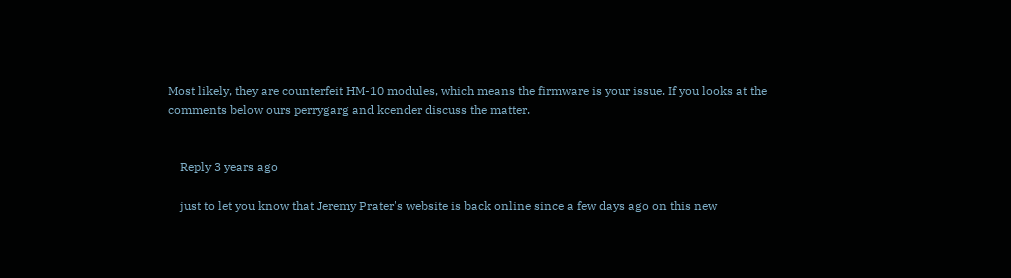Most likely, they are counterfeit HM-10 modules, which means the firmware is your issue. If you looks at the comments below ours perrygarg and kcender discuss the matter.


    Reply 3 years ago

    just to let you know that Jeremy Prater's website is back online since a few days ago on this new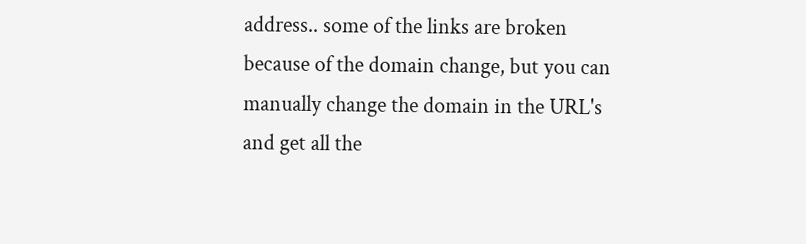address.. some of the links are broken because of the domain change, but you can manually change the domain in the URL's and get all the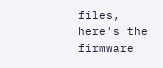files, here's the firmware